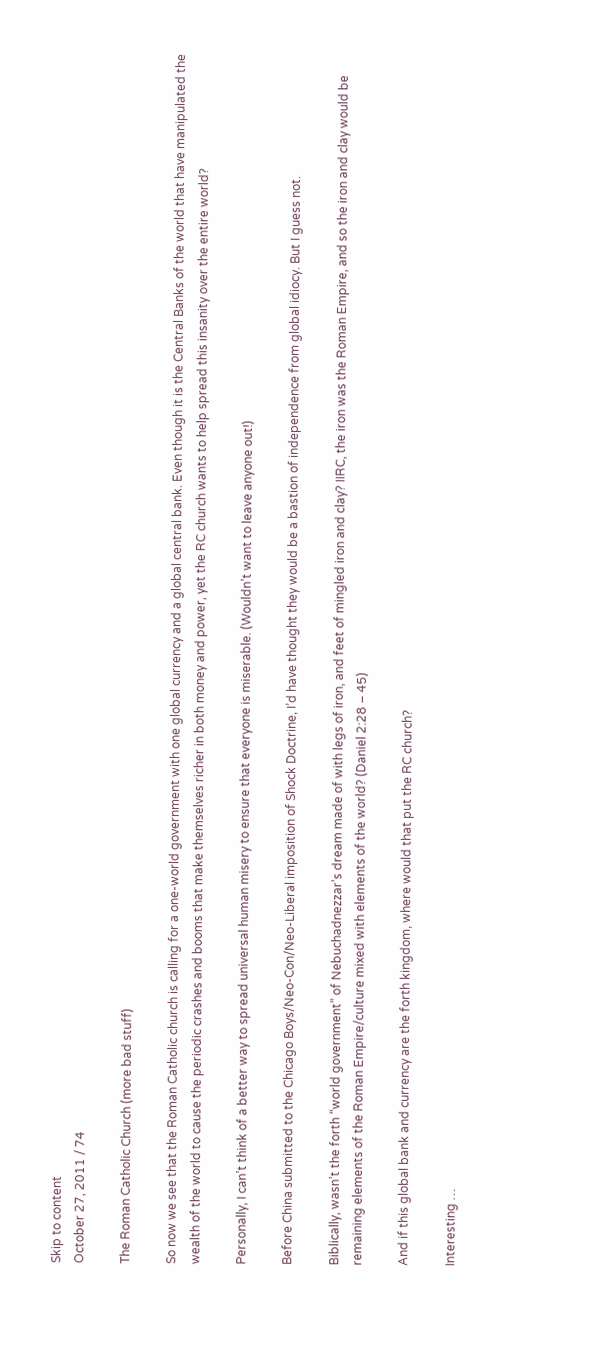Skip to content
October 27, 2011 / 74

The Roman Catholic Church (more bad stuff)

So now we see that the Roman Catholic church is calling for a one-world government with one global currency and a global central bank. Even though it is the Central Banks of the world that have manipulated the wealth of the world to cause the periodic crashes and booms that make themselves richer in both money and power, yet the RC church wants to help spread this insanity over the entire world?

Personally, I can’t think of a better way to spread universal human misery to ensure that everyone is miserable. (Wouldn’t want to leave anyone out!)

Before China submitted to the Chicago Boys/Neo-Con/Neo-Liberal imposition of Shock Doctrine, I’d have thought they would be a bastion of independence from global idiocy. But I guess not.

Biblically, wasn’t the forth “world government” of Nebuchadnezzar’s dream made of with legs of iron, and feet of mingled iron and clay? IIRC, the iron was the Roman Empire, and so the iron and clay would be remaining elements of the Roman Empire/culture mixed with elements of the world? (Daniel 2:28 – 45)

And if this global bank and currency are the forth kingdom, where would that put the RC church?

Interesting …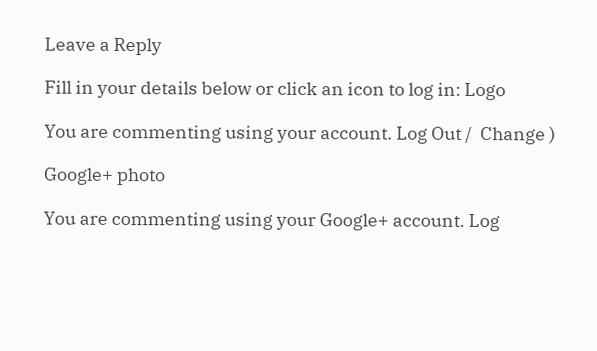Leave a Reply

Fill in your details below or click an icon to log in: Logo

You are commenting using your account. Log Out /  Change )

Google+ photo

You are commenting using your Google+ account. Log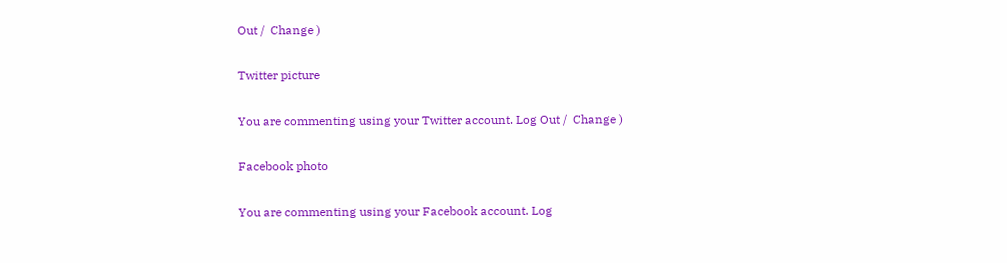Out /  Change )

Twitter picture

You are commenting using your Twitter account. Log Out /  Change )

Facebook photo

You are commenting using your Facebook account. Log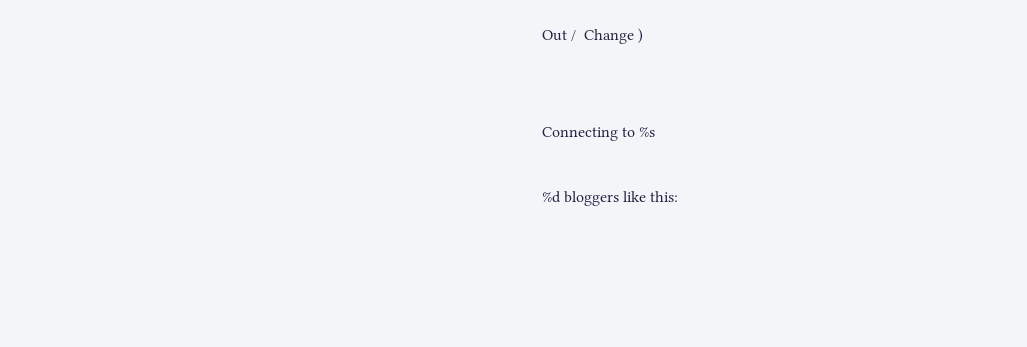Out /  Change )


Connecting to %s

%d bloggers like this: